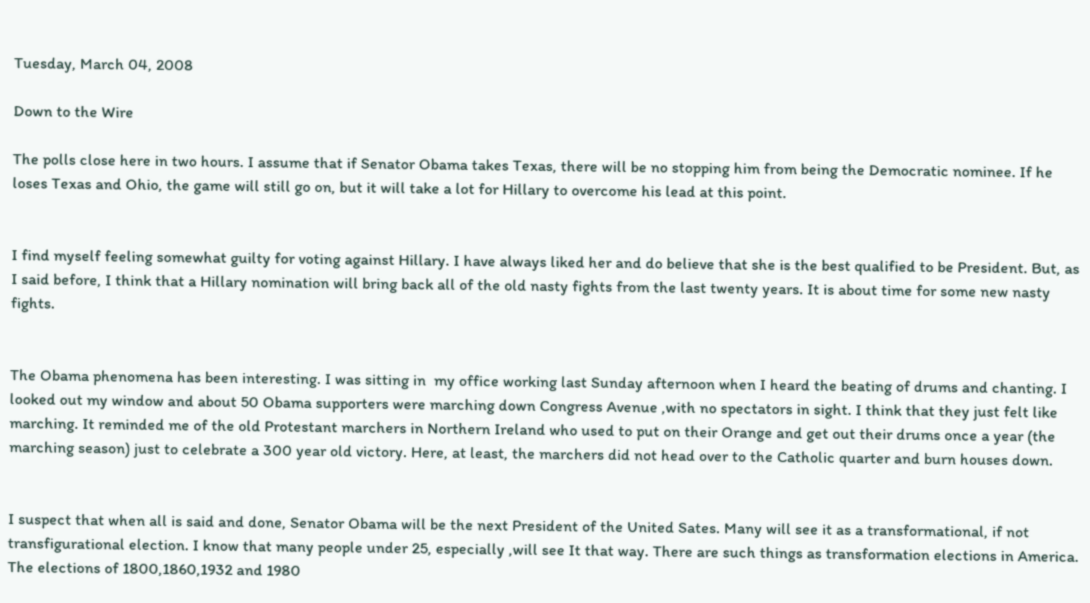Tuesday, March 04, 2008

Down to the Wire

The polls close here in two hours. I assume that if Senator Obama takes Texas, there will be no stopping him from being the Democratic nominee. If he loses Texas and Ohio, the game will still go on, but it will take a lot for Hillary to overcome his lead at this point.


I find myself feeling somewhat guilty for voting against Hillary. I have always liked her and do believe that she is the best qualified to be President. But, as I said before, I think that a Hillary nomination will bring back all of the old nasty fights from the last twenty years. It is about time for some new nasty fights.


The Obama phenomena has been interesting. I was sitting in  my office working last Sunday afternoon when I heard the beating of drums and chanting. I looked out my window and about 50 Obama supporters were marching down Congress Avenue ,with no spectators in sight. I think that they just felt like marching. It reminded me of the old Protestant marchers in Northern Ireland who used to put on their Orange and get out their drums once a year (the marching season) just to celebrate a 300 year old victory. Here, at least, the marchers did not head over to the Catholic quarter and burn houses down.


I suspect that when all is said and done, Senator Obama will be the next President of the United Sates. Many will see it as a transformational, if not transfigurational election. I know that many people under 25, especially ,will see It that way. There are such things as transformation elections in America. The elections of 1800,1860,1932 and 1980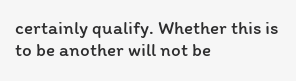certainly qualify. Whether this is to be another will not be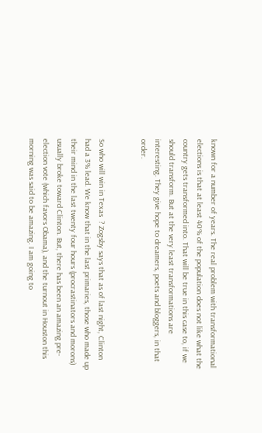known for a number of years. The real problem with transformational elections is that at least 40% of the population does not like what the country gets transformed into. That will be true in this case to, if we should transform. But at the very least transformations are interesting. They give hope to dreamers, poets and bloggers, in that order.


So who will win in Texas  ? Zogsby says that as of last night, Clinton had a 3% lead. We know that in the last primaries, those who made up their mind in the last twenty four hours (procrastinators and morons) usually broke toward Clinton. But, there has been an amazing pre-election vote (which favors Obama), and the turnout in Houston this morning was said to be amazing. I am going to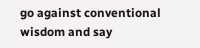go against conventional wisdom and say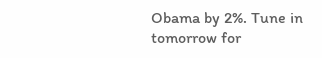Obama by 2%. Tune in tomorrow for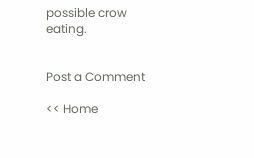possible crow eating.


Post a Comment

<< Home